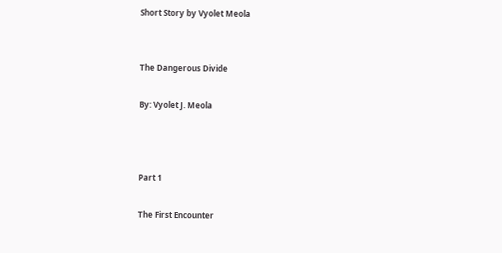Short Story by Vyolet Meola


The Dangerous Divide

By: Vyolet J. Meola



Part 1

The First Encounter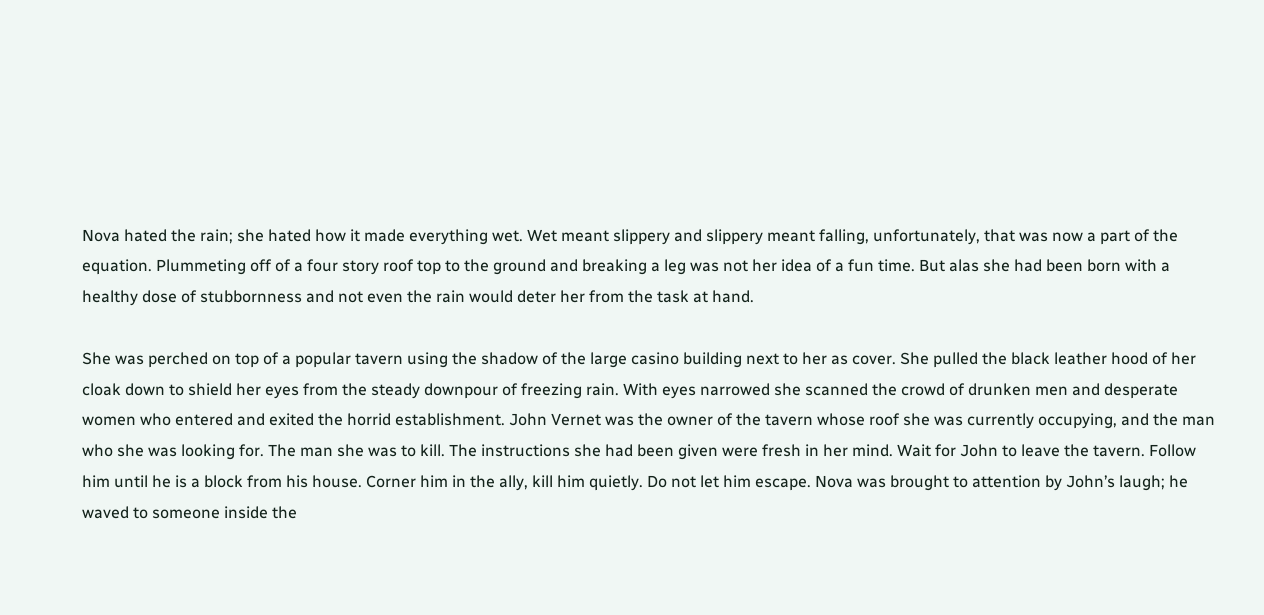Nova hated the rain; she hated how it made everything wet. Wet meant slippery and slippery meant falling, unfortunately, that was now a part of the equation. Plummeting off of a four story roof top to the ground and breaking a leg was not her idea of a fun time. But alas she had been born with a healthy dose of stubbornness and not even the rain would deter her from the task at hand.

She was perched on top of a popular tavern using the shadow of the large casino building next to her as cover. She pulled the black leather hood of her cloak down to shield her eyes from the steady downpour of freezing rain. With eyes narrowed she scanned the crowd of drunken men and desperate women who entered and exited the horrid establishment. John Vernet was the owner of the tavern whose roof she was currently occupying, and the man who she was looking for. The man she was to kill. The instructions she had been given were fresh in her mind. Wait for John to leave the tavern. Follow him until he is a block from his house. Corner him in the ally, kill him quietly. Do not let him escape. Nova was brought to attention by John’s laugh; he waved to someone inside the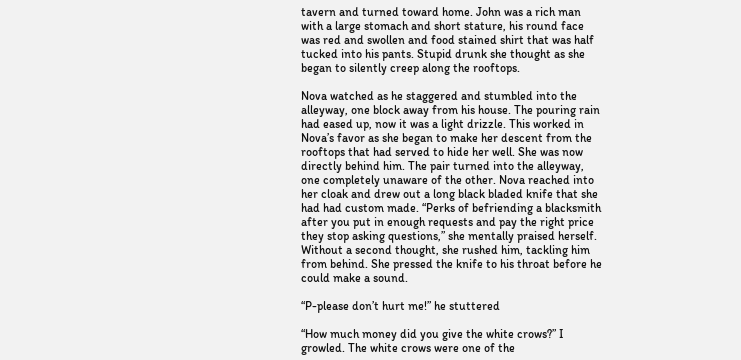tavern and turned toward home. John was a rich man with a large stomach and short stature, his round face was red and swollen and food stained shirt that was half tucked into his pants. Stupid drunk she thought as she began to silently creep along the rooftops.

Nova watched as he staggered and stumbled into the alleyway, one block away from his house. The pouring rain had eased up, now it was a light drizzle. This worked in Nova’s favor as she began to make her descent from the rooftops that had served to hide her well. She was now directly behind him. The pair turned into the alleyway, one completely unaware of the other. Nova reached into her cloak and drew out a long black bladed knife that she had had custom made. “Perks of befriending a blacksmith after you put in enough requests and pay the right price they stop asking questions,” she mentally praised herself. Without a second thought, she rushed him, tackling him from behind. She pressed the knife to his throat before he could make a sound.

“P-please don’t hurt me!” he stuttered

“How much money did you give the white crows?” I growled. The white crows were one of the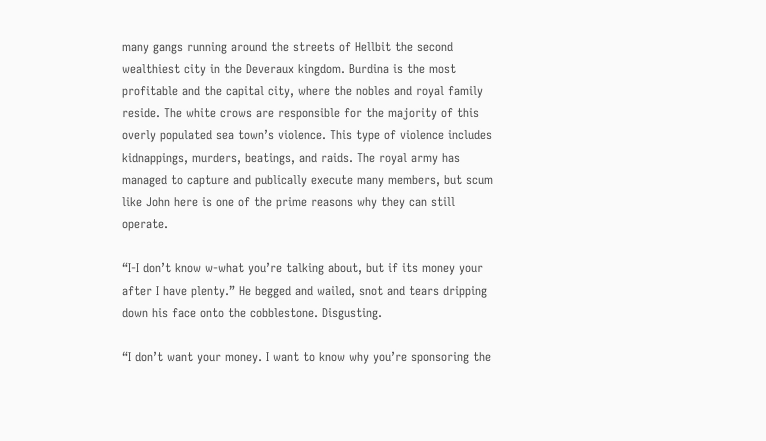many gangs running around the streets of Hellbit the second wealthiest city in the Deveraux kingdom. Burdina is the most profitable and the capital city, where the nobles and royal family reside. The white crows are responsible for the majority of this overly populated sea town’s violence. This type of violence includes kidnappings, murders, beatings, and raids. The royal army has managed to capture and publically execute many members, but scum like John here is one of the prime reasons why they can still operate.

“I-I don’t know w-what you’re talking about, but if its money your after I have plenty.” He begged and wailed, snot and tears dripping down his face onto the cobblestone. Disgusting.

“I don’t want your money. I want to know why you’re sponsoring the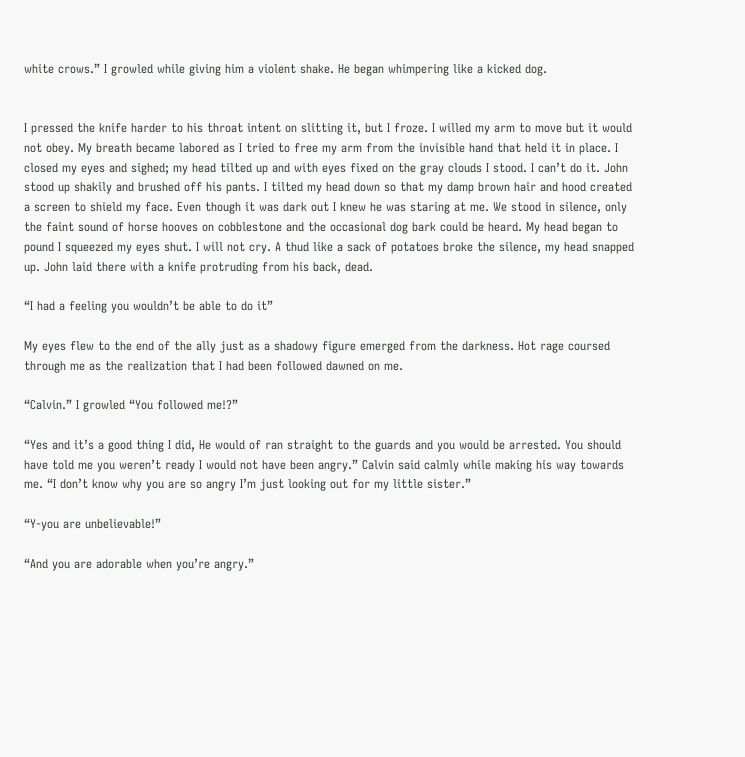white crows.” I growled while giving him a violent shake. He began whimpering like a kicked dog.


I pressed the knife harder to his throat intent on slitting it, but I froze. I willed my arm to move but it would not obey. My breath became labored as I tried to free my arm from the invisible hand that held it in place. I closed my eyes and sighed; my head tilted up and with eyes fixed on the gray clouds I stood. I can’t do it. John stood up shakily and brushed off his pants. I tilted my head down so that my damp brown hair and hood created a screen to shield my face. Even though it was dark out I knew he was staring at me. We stood in silence, only the faint sound of horse hooves on cobblestone and the occasional dog bark could be heard. My head began to pound I squeezed my eyes shut. I will not cry. A thud like a sack of potatoes broke the silence, my head snapped up. John laid there with a knife protruding from his back, dead.

“I had a feeling you wouldn’t be able to do it”

My eyes flew to the end of the ally just as a shadowy figure emerged from the darkness. Hot rage coursed through me as the realization that I had been followed dawned on me.

“Calvin.” I growled “You followed me!?”

“Yes and it’s a good thing I did, He would of ran straight to the guards and you would be arrested. You should have told me you weren’t ready I would not have been angry.” Calvin said calmly while making his way towards me. “I don’t know why you are so angry I’m just looking out for my little sister.”

“Y-you are unbelievable!”

“And you are adorable when you’re angry.”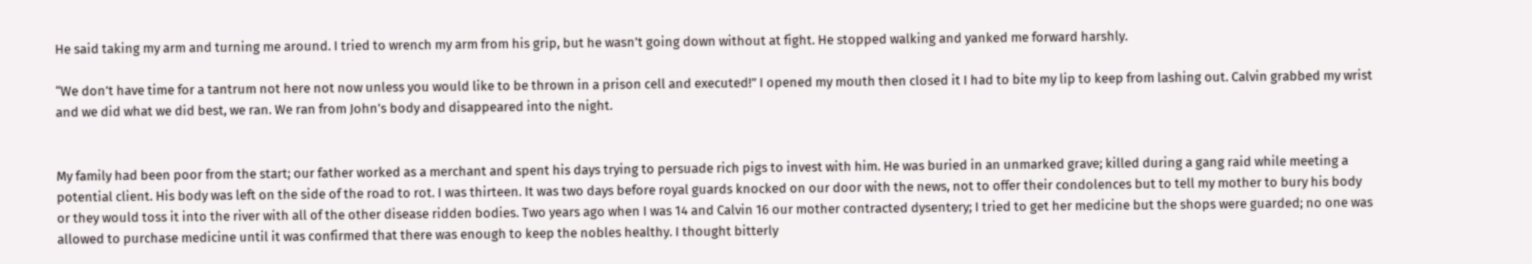He said taking my arm and turning me around. I tried to wrench my arm from his grip, but he wasn’t going down without at fight. He stopped walking and yanked me forward harshly.

“We don’t have time for a tantrum not here not now unless you would like to be thrown in a prison cell and executed!” I opened my mouth then closed it I had to bite my lip to keep from lashing out. Calvin grabbed my wrist and we did what we did best, we ran. We ran from John’s body and disappeared into the night.


My family had been poor from the start; our father worked as a merchant and spent his days trying to persuade rich pigs to invest with him. He was buried in an unmarked grave; killed during a gang raid while meeting a potential client. His body was left on the side of the road to rot. I was thirteen. It was two days before royal guards knocked on our door with the news, not to offer their condolences but to tell my mother to bury his body or they would toss it into the river with all of the other disease ridden bodies. Two years ago when I was 14 and Calvin 16 our mother contracted dysentery; I tried to get her medicine but the shops were guarded; no one was allowed to purchase medicine until it was confirmed that there was enough to keep the nobles healthy. I thought bitterly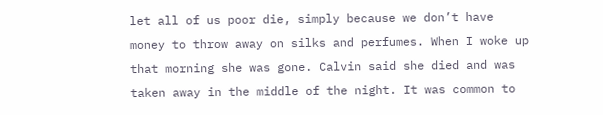let all of us poor die, simply because we don’t have money to throw away on silks and perfumes. When I woke up that morning she was gone. Calvin said she died and was taken away in the middle of the night. It was common to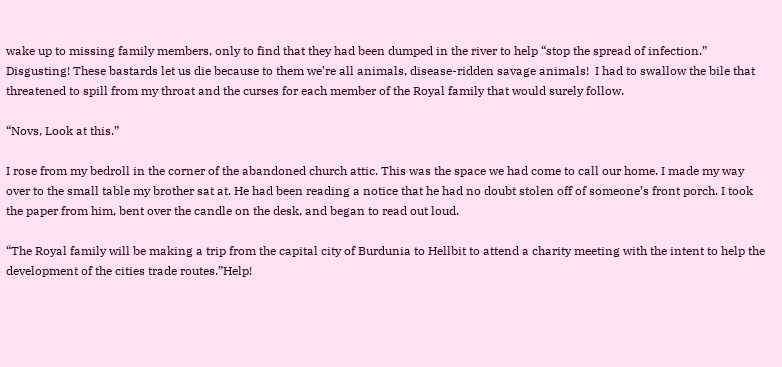wake up to missing family members, only to find that they had been dumped in the river to help “stop the spread of infection.” Disgusting! These bastards let us die because to them we’re all animals, disease-ridden savage animals!  I had to swallow the bile that threatened to spill from my throat and the curses for each member of the Royal family that would surely follow.

“Novs, Look at this.”

I rose from my bedroll in the corner of the abandoned church attic. This was the space we had come to call our home. I made my way over to the small table my brother sat at. He had been reading a notice that he had no doubt stolen off of someone’s front porch. I took the paper from him, bent over the candle on the desk, and began to read out loud.

“The Royal family will be making a trip from the capital city of Burdunia to Hellbit to attend a charity meeting with the intent to help the development of the cities trade routes.”Help!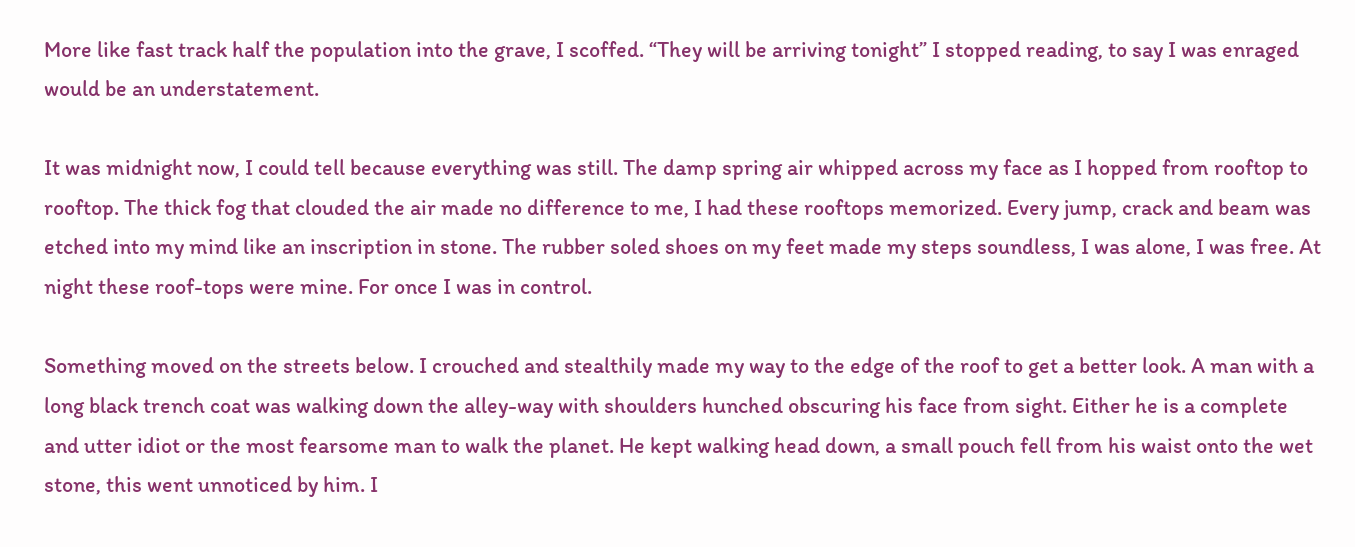More like fast track half the population into the grave, I scoffed. “They will be arriving tonight” I stopped reading, to say I was enraged would be an understatement.

It was midnight now, I could tell because everything was still. The damp spring air whipped across my face as I hopped from rooftop to rooftop. The thick fog that clouded the air made no difference to me, I had these rooftops memorized. Every jump, crack and beam was etched into my mind like an inscription in stone. The rubber soled shoes on my feet made my steps soundless, I was alone, I was free. At night these roof-tops were mine. For once I was in control.

Something moved on the streets below. I crouched and stealthily made my way to the edge of the roof to get a better look. A man with a long black trench coat was walking down the alley-way with shoulders hunched obscuring his face from sight. Either he is a complete and utter idiot or the most fearsome man to walk the planet. He kept walking head down, a small pouch fell from his waist onto the wet stone, this went unnoticed by him. I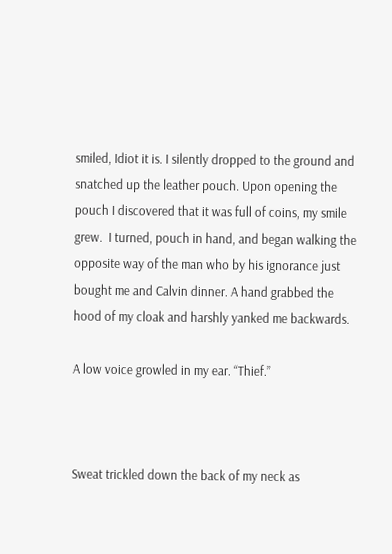smiled, Idiot it is. I silently dropped to the ground and snatched up the leather pouch. Upon opening the pouch I discovered that it was full of coins, my smile grew.  I turned, pouch in hand, and began walking the opposite way of the man who by his ignorance just bought me and Calvin dinner. A hand grabbed the hood of my cloak and harshly yanked me backwards.

A low voice growled in my ear. “Thief.”



Sweat trickled down the back of my neck as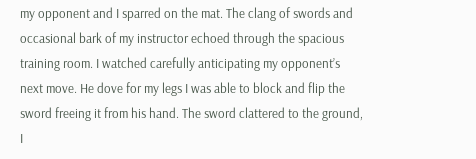my opponent and I sparred on the mat. The clang of swords and occasional bark of my instructor echoed through the spacious training room. I watched carefully anticipating my opponent’s next move. He dove for my legs I was able to block and flip the sword freeing it from his hand. The sword clattered to the ground, I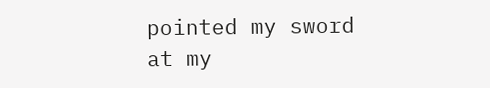pointed my sword at my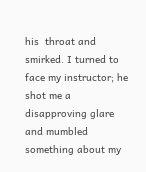his  throat and smirked. I turned to face my instructor; he shot me a disapproving glare and mumbled something about my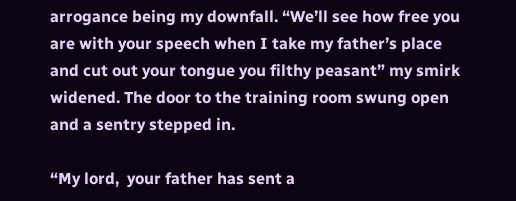arrogance being my downfall. “We’ll see how free you are with your speech when I take my father’s place and cut out your tongue you filthy peasant” my smirk widened. The door to the training room swung open and a sentry stepped in.

“My lord,  your father has sent a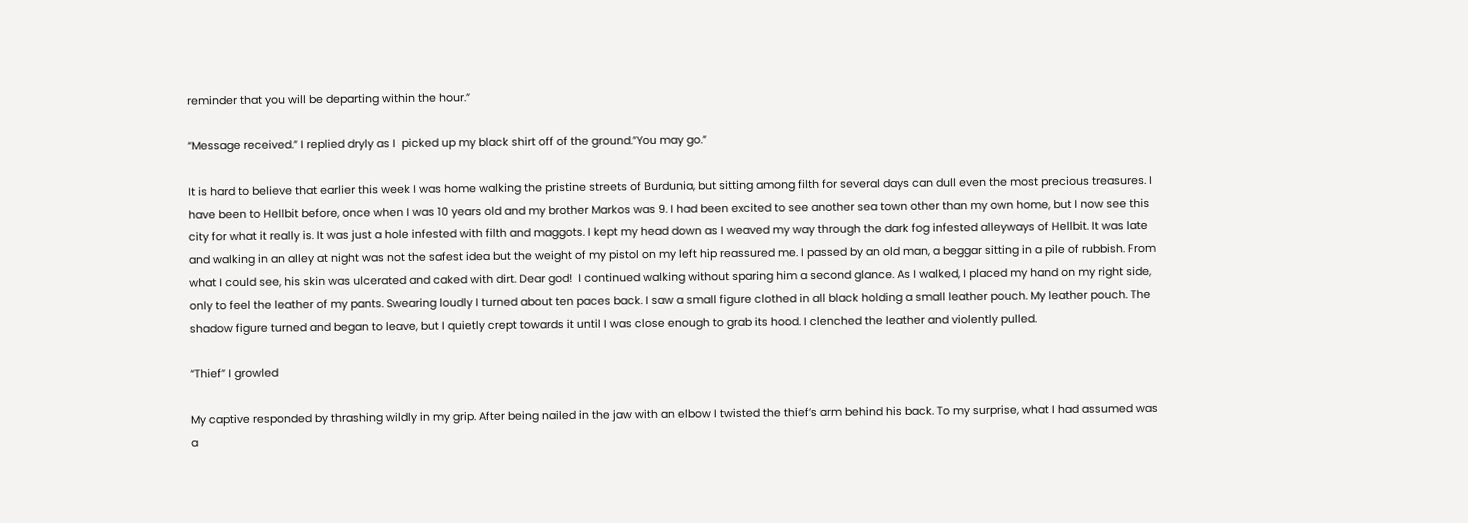reminder that you will be departing within the hour.”

“Message received.” I replied dryly as I  picked up my black shirt off of the ground.”You may go.”

It is hard to believe that earlier this week I was home walking the pristine streets of Burdunia, but sitting among filth for several days can dull even the most precious treasures. I have been to Hellbit before, once when I was 10 years old and my brother Markos was 9. I had been excited to see another sea town other than my own home, but I now see this city for what it really is. It was just a hole infested with filth and maggots. I kept my head down as I weaved my way through the dark fog infested alleyways of Hellbit. It was late and walking in an alley at night was not the safest idea but the weight of my pistol on my left hip reassured me. I passed by an old man, a beggar sitting in a pile of rubbish. From what I could see, his skin was ulcerated and caked with dirt. Dear god!  I continued walking without sparing him a second glance. As I walked, I placed my hand on my right side, only to feel the leather of my pants. Swearing loudly I turned about ten paces back. I saw a small figure clothed in all black holding a small leather pouch. My leather pouch. The shadow figure turned and began to leave, but I quietly crept towards it until I was close enough to grab its hood. I clenched the leather and violently pulled.

“Thief” I growled

My captive responded by thrashing wildly in my grip. After being nailed in the jaw with an elbow I twisted the thief’s arm behind his back. To my surprise, what I had assumed was a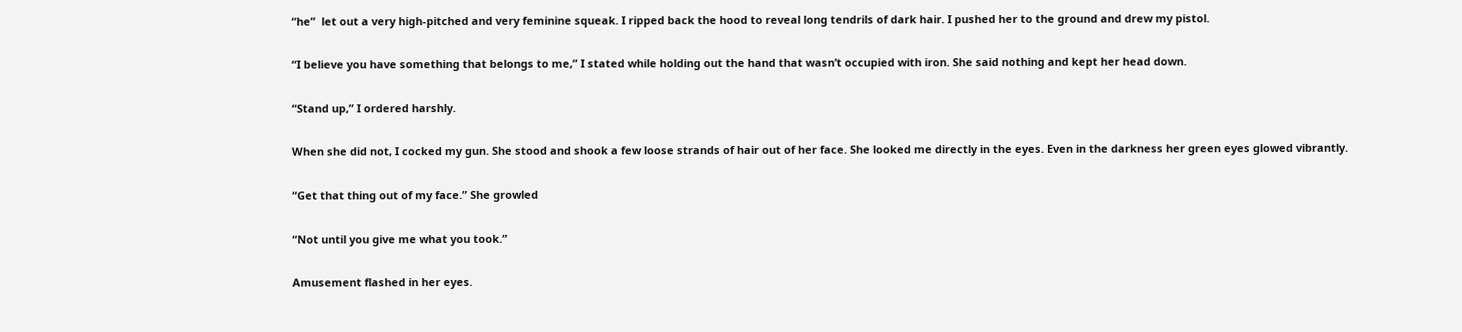“he”  let out a very high-pitched and very feminine squeak. I ripped back the hood to reveal long tendrils of dark hair. I pushed her to the ground and drew my pistol.

“I believe you have something that belongs to me,” I stated while holding out the hand that wasn’t occupied with iron. She said nothing and kept her head down.

“Stand up,” I ordered harshly.

When she did not, I cocked my gun. She stood and shook a few loose strands of hair out of her face. She looked me directly in the eyes. Even in the darkness her green eyes glowed vibrantly.

“Get that thing out of my face.” She growled

“Not until you give me what you took.”

Amusement flashed in her eyes.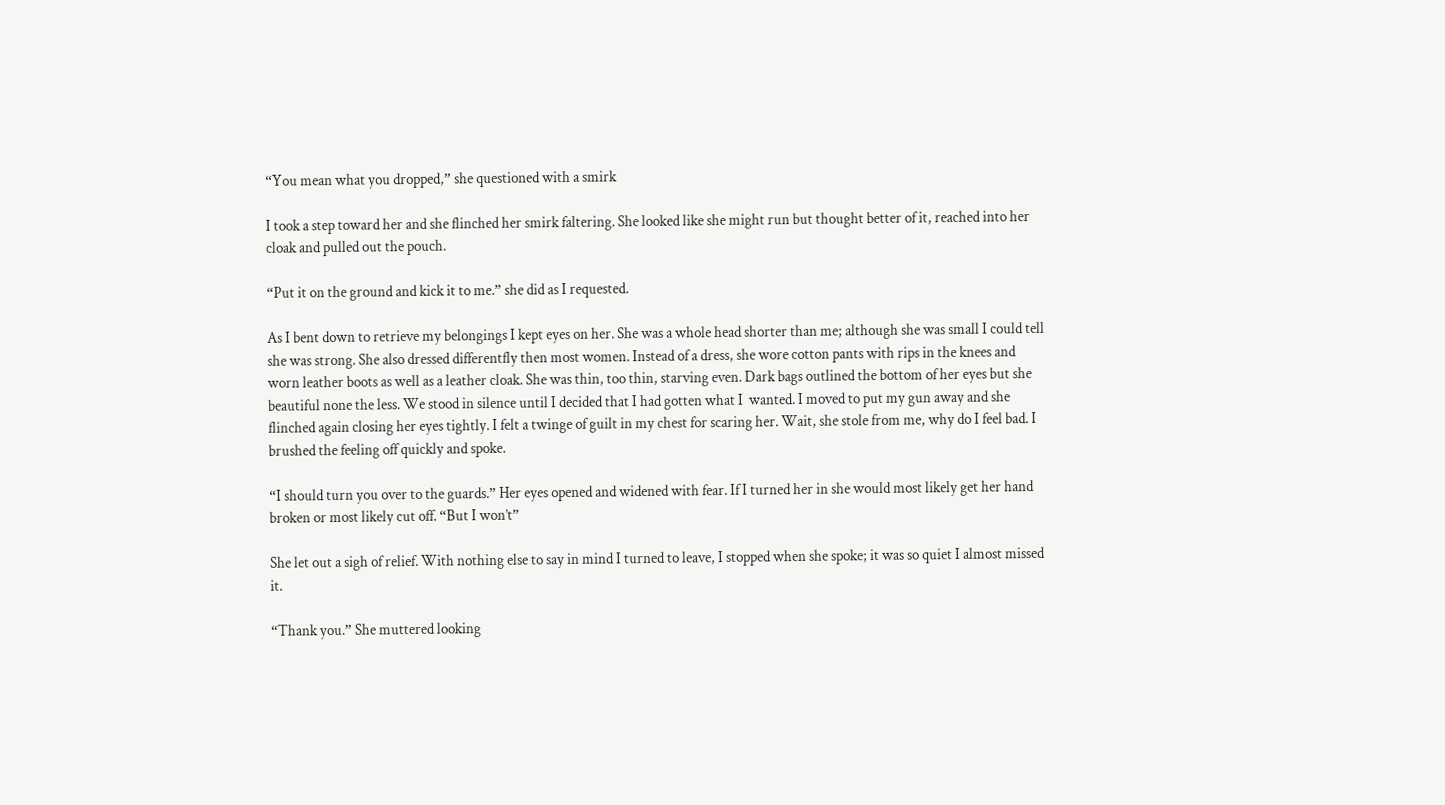“You mean what you dropped,” she questioned with a smirk

I took a step toward her and she flinched her smirk faltering. She looked like she might run but thought better of it, reached into her cloak and pulled out the pouch.

“Put it on the ground and kick it to me.” she did as I requested.

As I bent down to retrieve my belongings I kept eyes on her. She was a whole head shorter than me; although she was small I could tell she was strong. She also dressed differentfly then most women. Instead of a dress, she wore cotton pants with rips in the knees and worn leather boots as well as a leather cloak. She was thin, too thin, starving even. Dark bags outlined the bottom of her eyes but she beautiful none the less. We stood in silence until I decided that I had gotten what I  wanted. I moved to put my gun away and she flinched again closing her eyes tightly. I felt a twinge of guilt in my chest for scaring her. Wait, she stole from me, why do I feel bad. I brushed the feeling off quickly and spoke.

“I should turn you over to the guards.” Her eyes opened and widened with fear. If I turned her in she would most likely get her hand broken or most likely cut off. “But I won’t”

She let out a sigh of relief. With nothing else to say in mind I turned to leave, I stopped when she spoke; it was so quiet I almost missed it.

“Thank you.” She muttered looking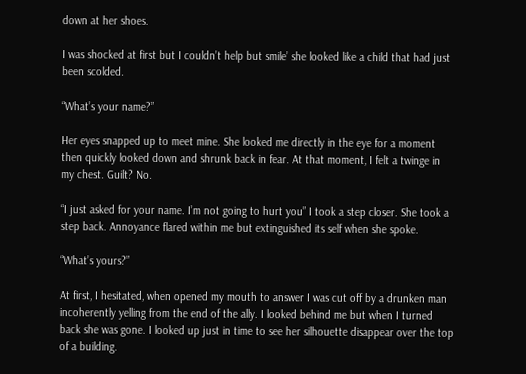down at her shoes.

I was shocked at first but I couldn’t help but smile’ she looked like a child that had just been scolded.

“What’s your name?”

Her eyes snapped up to meet mine. She looked me directly in the eye for a moment then quickly looked down and shrunk back in fear. At that moment, I felt a twinge in my chest. Guilt? No.

“I just asked for your name. I’m not going to hurt you” I took a step closer. She took a step back. Annoyance flared within me but extinguished its self when she spoke.

“What’s yours?”

At first, I hesitated, when opened my mouth to answer I was cut off by a drunken man incoherently yelling from the end of the ally. I looked behind me but when I turned back she was gone. I looked up just in time to see her silhouette disappear over the top of a building.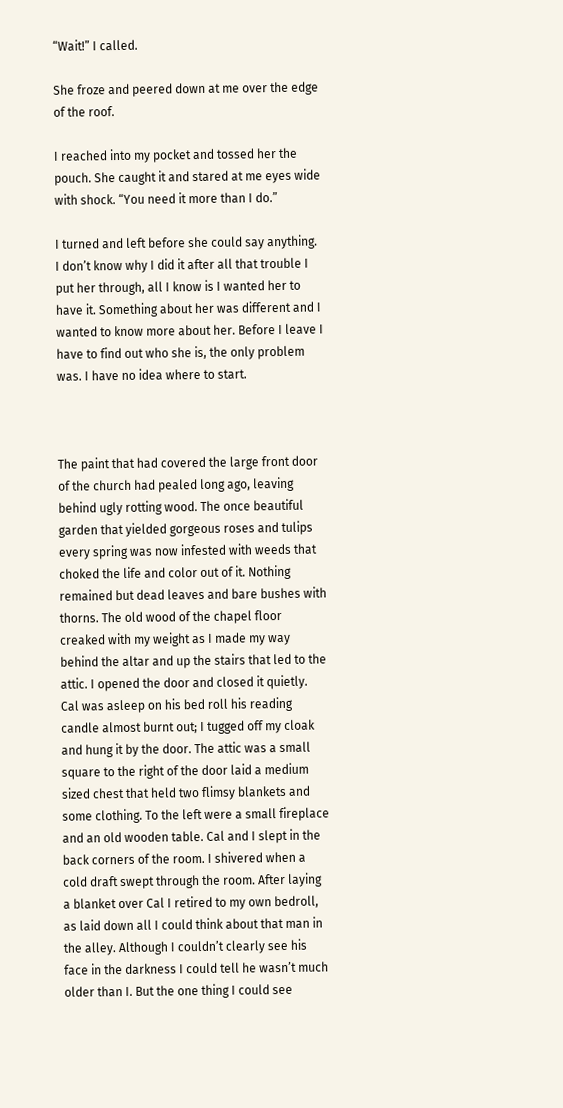“Wait!” I called.

She froze and peered down at me over the edge of the roof.

I reached into my pocket and tossed her the pouch. She caught it and stared at me eyes wide with shock. “You need it more than I do.”

I turned and left before she could say anything. I don’t know why I did it after all that trouble I put her through, all I know is I wanted her to have it. Something about her was different and I wanted to know more about her. Before I leave I have to find out who she is, the only problem was. I have no idea where to start.



The paint that had covered the large front door of the church had pealed long ago, leaving behind ugly rotting wood. The once beautiful garden that yielded gorgeous roses and tulips every spring was now infested with weeds that choked the life and color out of it. Nothing remained but dead leaves and bare bushes with thorns. The old wood of the chapel floor creaked with my weight as I made my way behind the altar and up the stairs that led to the attic. I opened the door and closed it quietly. Cal was asleep on his bed roll his reading candle almost burnt out; I tugged off my cloak and hung it by the door. The attic was a small square to the right of the door laid a medium sized chest that held two flimsy blankets and some clothing. To the left were a small fireplace and an old wooden table. Cal and I slept in the back corners of the room. I shivered when a cold draft swept through the room. After laying a blanket over Cal I retired to my own bedroll, as laid down all I could think about that man in the alley. Although I couldn’t clearly see his face in the darkness I could tell he wasn’t much older than I. But the one thing I could see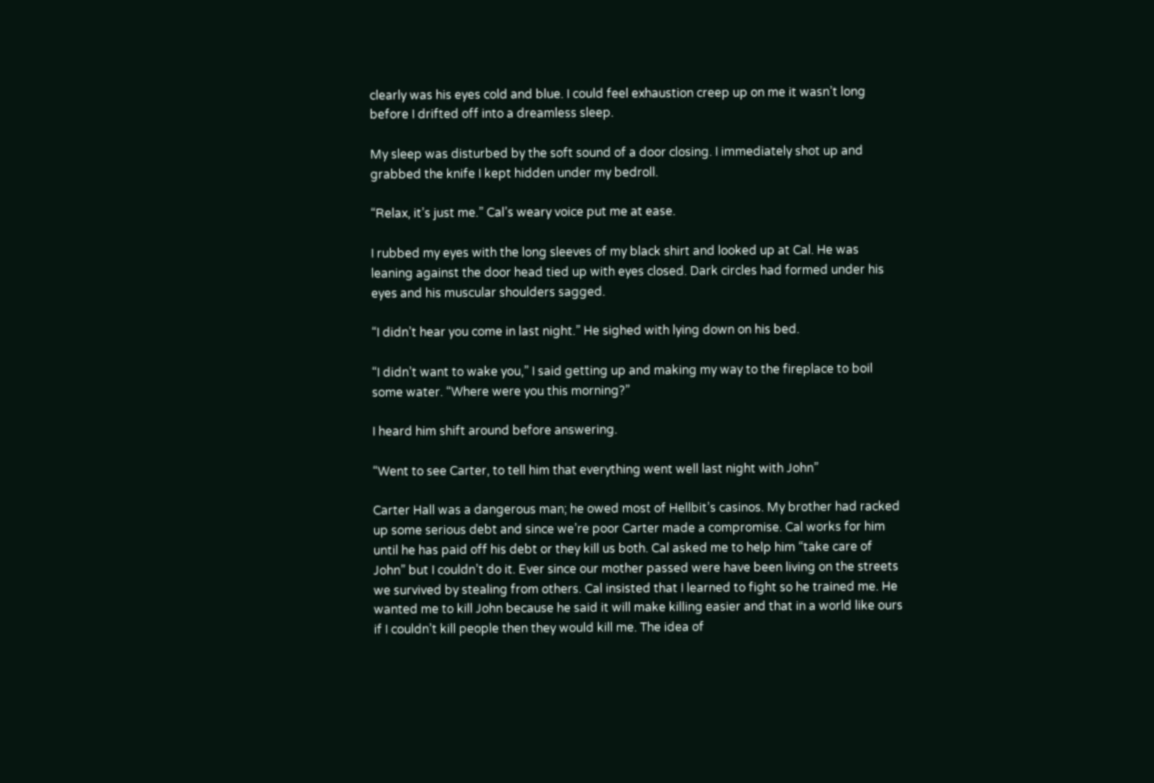clearly was his eyes cold and blue. I could feel exhaustion creep up on me it wasn’t long before I drifted off into a dreamless sleep.

My sleep was disturbed by the soft sound of a door closing. I immediately shot up and grabbed the knife I kept hidden under my bedroll.

“Relax, it’s just me.” Cal’s weary voice put me at ease.

I rubbed my eyes with the long sleeves of my black shirt and looked up at Cal. He was leaning against the door head tied up with eyes closed. Dark circles had formed under his eyes and his muscular shoulders sagged.

“I didn’t hear you come in last night.” He sighed with lying down on his bed.

“I didn’t want to wake you,” I said getting up and making my way to the fireplace to boil some water. “Where were you this morning?”

I heard him shift around before answering.

“Went to see Carter, to tell him that everything went well last night with John”

Carter Hall was a dangerous man; he owed most of Hellbit’s casinos. My brother had racked up some serious debt and since we’re poor Carter made a compromise. Cal works for him until he has paid off his debt or they kill us both. Cal asked me to help him “take care of John” but I couldn’t do it. Ever since our mother passed were have been living on the streets we survived by stealing from others. Cal insisted that I learned to fight so he trained me. He wanted me to kill John because he said it will make killing easier and that in a world like ours if I couldn’t kill people then they would kill me. The idea of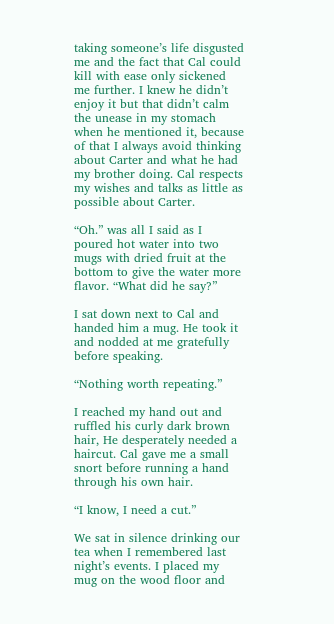taking someone’s life disgusted me and the fact that Cal could kill with ease only sickened me further. I knew he didn’t enjoy it but that didn’t calm the unease in my stomach when he mentioned it, because of that I always avoid thinking about Carter and what he had my brother doing. Cal respects my wishes and talks as little as possible about Carter.

“Oh.” was all I said as I poured hot water into two mugs with dried fruit at the bottom to give the water more flavor. “What did he say?”

I sat down next to Cal and handed him a mug. He took it and nodded at me gratefully before speaking.

“Nothing worth repeating.”

I reached my hand out and ruffled his curly dark brown hair, He desperately needed a haircut. Cal gave me a small snort before running a hand through his own hair.

“I know, I need a cut.”

We sat in silence drinking our tea when I remembered last night’s events. I placed my mug on the wood floor and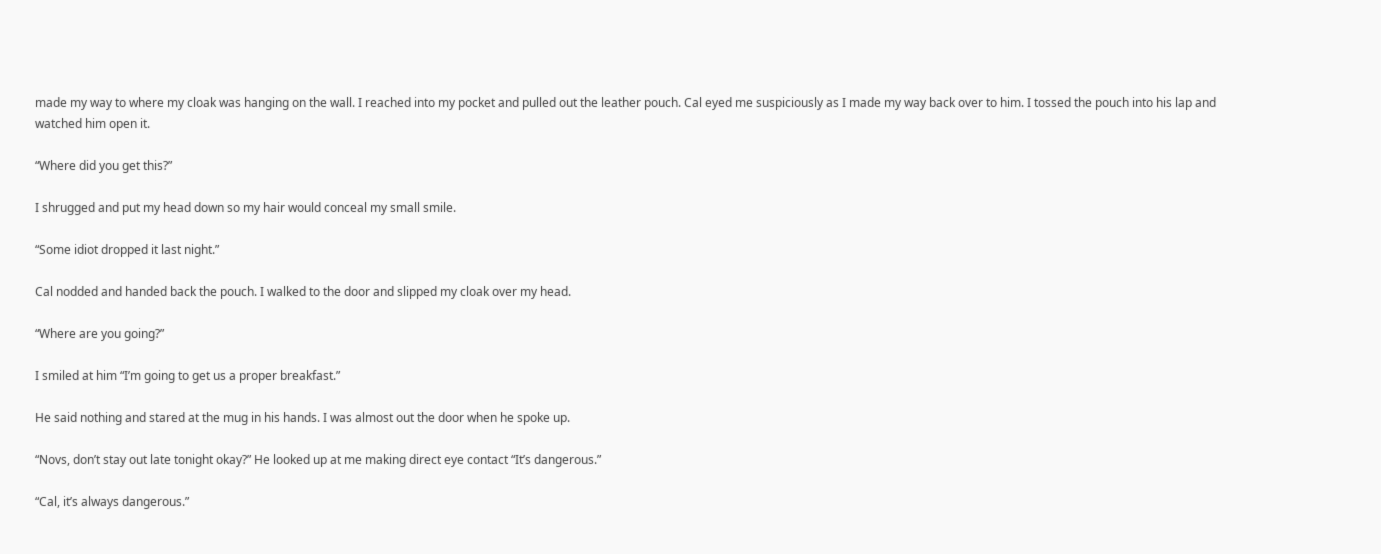made my way to where my cloak was hanging on the wall. I reached into my pocket and pulled out the leather pouch. Cal eyed me suspiciously as I made my way back over to him. I tossed the pouch into his lap and watched him open it.

“Where did you get this?”

I shrugged and put my head down so my hair would conceal my small smile.

“Some idiot dropped it last night.”

Cal nodded and handed back the pouch. I walked to the door and slipped my cloak over my head.

“Where are you going?”

I smiled at him “I’m going to get us a proper breakfast.”

He said nothing and stared at the mug in his hands. I was almost out the door when he spoke up.

“Novs, don’t stay out late tonight okay?” He looked up at me making direct eye contact “It’s dangerous.”

“Cal, it’s always dangerous.”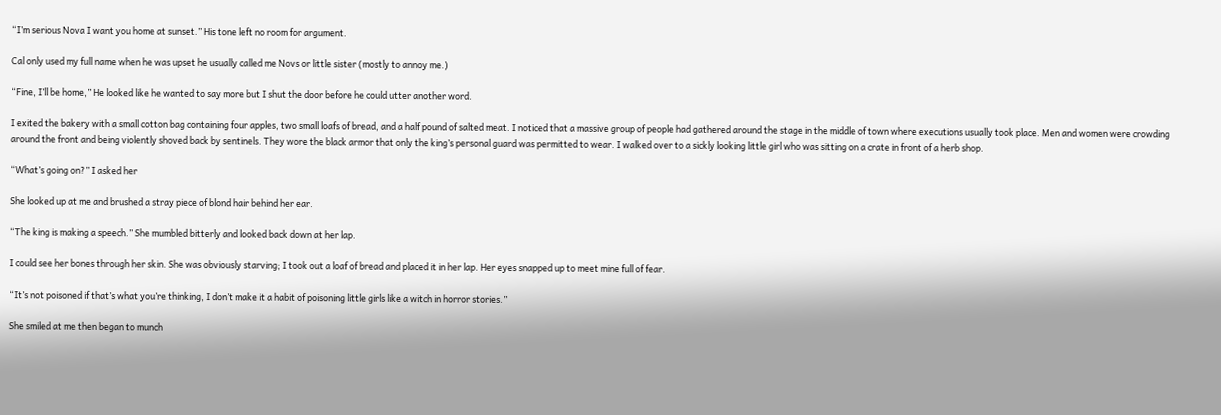“I’m serious Nova I want you home at sunset.” His tone left no room for argument.

Cal only used my full name when he was upset he usually called me Novs or little sister (mostly to annoy me.)

“Fine, I’ll be home,” He looked like he wanted to say more but I shut the door before he could utter another word.

I exited the bakery with a small cotton bag containing four apples, two small loafs of bread, and a half pound of salted meat. I noticed that a massive group of people had gathered around the stage in the middle of town where executions usually took place. Men and women were crowding around the front and being violently shoved back by sentinels. They wore the black armor that only the king’s personal guard was permitted to wear. I walked over to a sickly looking little girl who was sitting on a crate in front of a herb shop.

“What’s going on?” I asked her

She looked up at me and brushed a stray piece of blond hair behind her ear.

“The king is making a speech.” She mumbled bitterly and looked back down at her lap.

I could see her bones through her skin. She was obviously starving; I took out a loaf of bread and placed it in her lap. Her eyes snapped up to meet mine full of fear.

“It’s not poisoned if that’s what you’re thinking, I don’t make it a habit of poisoning little girls like a witch in horror stories.”

She smiled at me then began to munch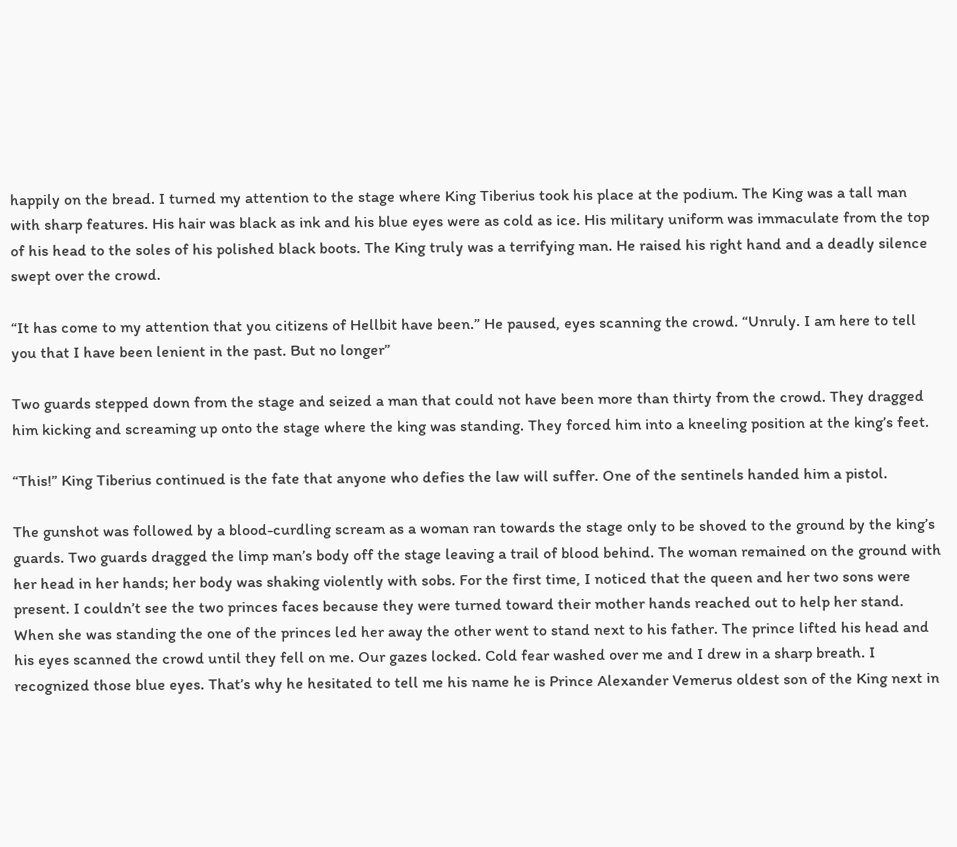happily on the bread. I turned my attention to the stage where King Tiberius took his place at the podium. The King was a tall man with sharp features. His hair was black as ink and his blue eyes were as cold as ice. His military uniform was immaculate from the top of his head to the soles of his polished black boots. The King truly was a terrifying man. He raised his right hand and a deadly silence swept over the crowd.

“It has come to my attention that you citizens of Hellbit have been.” He paused, eyes scanning the crowd. “Unruly. I am here to tell you that I have been lenient in the past. But no longer”

Two guards stepped down from the stage and seized a man that could not have been more than thirty from the crowd. They dragged him kicking and screaming up onto the stage where the king was standing. They forced him into a kneeling position at the king’s feet.

“This!” King Tiberius continued is the fate that anyone who defies the law will suffer. One of the sentinels handed him a pistol.

The gunshot was followed by a blood-curdling scream as a woman ran towards the stage only to be shoved to the ground by the king’s guards. Two guards dragged the limp man’s body off the stage leaving a trail of blood behind. The woman remained on the ground with her head in her hands; her body was shaking violently with sobs. For the first time, I noticed that the queen and her two sons were present. I couldn’t see the two princes faces because they were turned toward their mother hands reached out to help her stand. When she was standing the one of the princes led her away the other went to stand next to his father. The prince lifted his head and his eyes scanned the crowd until they fell on me. Our gazes locked. Cold fear washed over me and I drew in a sharp breath. I recognized those blue eyes. That’s why he hesitated to tell me his name he is Prince Alexander Vemerus oldest son of the King next in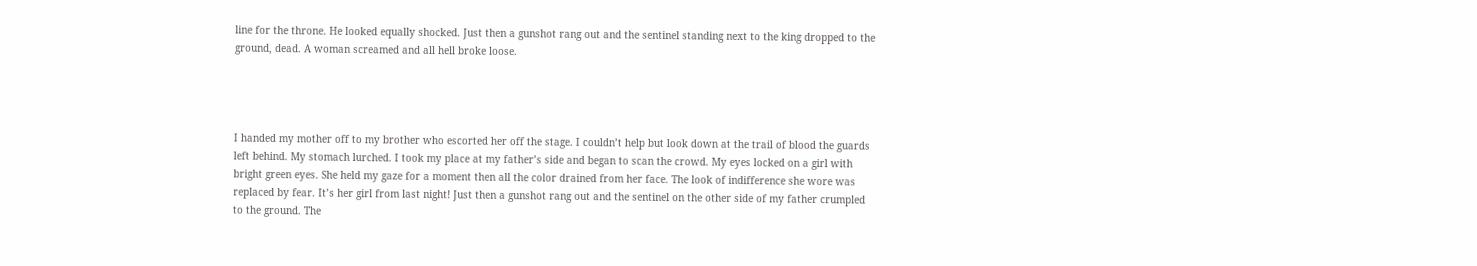line for the throne. He looked equally shocked. Just then a gunshot rang out and the sentinel standing next to the king dropped to the ground, dead. A woman screamed and all hell broke loose.




I handed my mother off to my brother who escorted her off the stage. I couldn’t help but look down at the trail of blood the guards left behind. My stomach lurched. I took my place at my father’s side and began to scan the crowd. My eyes locked on a girl with bright green eyes. She held my gaze for a moment then all the color drained from her face. The look of indifference she wore was replaced by fear. It’s her girl from last night! Just then a gunshot rang out and the sentinel on the other side of my father crumpled to the ground. The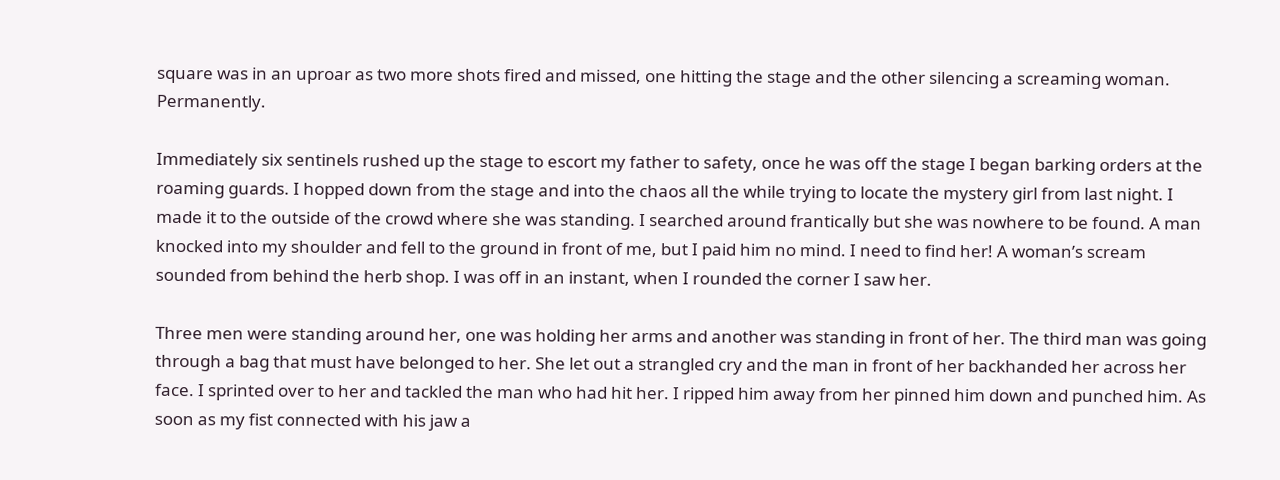square was in an uproar as two more shots fired and missed, one hitting the stage and the other silencing a screaming woman. Permanently.

Immediately six sentinels rushed up the stage to escort my father to safety, once he was off the stage I began barking orders at the roaming guards. I hopped down from the stage and into the chaos all the while trying to locate the mystery girl from last night. I made it to the outside of the crowd where she was standing. I searched around frantically but she was nowhere to be found. A man knocked into my shoulder and fell to the ground in front of me, but I paid him no mind. I need to find her! A woman’s scream sounded from behind the herb shop. I was off in an instant, when I rounded the corner I saw her.

Three men were standing around her, one was holding her arms and another was standing in front of her. The third man was going through a bag that must have belonged to her. She let out a strangled cry and the man in front of her backhanded her across her face. I sprinted over to her and tackled the man who had hit her. I ripped him away from her pinned him down and punched him. As soon as my fist connected with his jaw a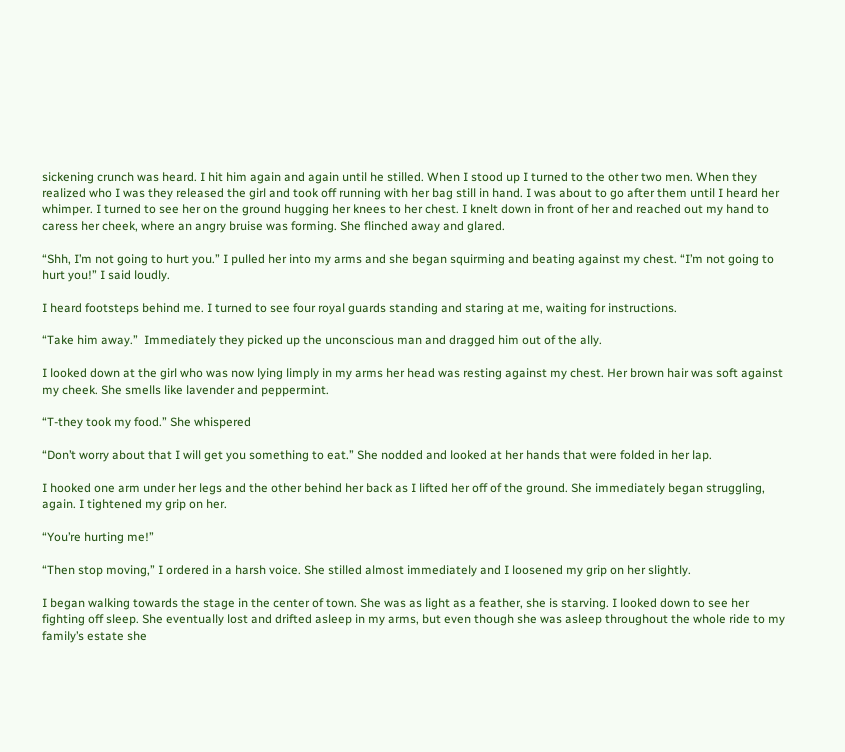sickening crunch was heard. I hit him again and again until he stilled. When I stood up I turned to the other two men. When they realized who I was they released the girl and took off running with her bag still in hand. I was about to go after them until I heard her whimper. I turned to see her on the ground hugging her knees to her chest. I knelt down in front of her and reached out my hand to caress her cheek, where an angry bruise was forming. She flinched away and glared.

“Shh, I’m not going to hurt you.” I pulled her into my arms and she began squirming and beating against my chest. “I’m not going to hurt you!” I said loudly.

I heard footsteps behind me. I turned to see four royal guards standing and staring at me, waiting for instructions.

“Take him away.”  Immediately they picked up the unconscious man and dragged him out of the ally.

I looked down at the girl who was now lying limply in my arms her head was resting against my chest. Her brown hair was soft against my cheek. She smells like lavender and peppermint.

“T-they took my food.” She whispered

“Don’t worry about that I will get you something to eat.” She nodded and looked at her hands that were folded in her lap.

I hooked one arm under her legs and the other behind her back as I lifted her off of the ground. She immediately began struggling, again. I tightened my grip on her.

“You’re hurting me!”

“Then stop moving,” I ordered in a harsh voice. She stilled almost immediately and I loosened my grip on her slightly.

I began walking towards the stage in the center of town. She was as light as a feather, she is starving. I looked down to see her fighting off sleep. She eventually lost and drifted asleep in my arms, but even though she was asleep throughout the whole ride to my family’s estate she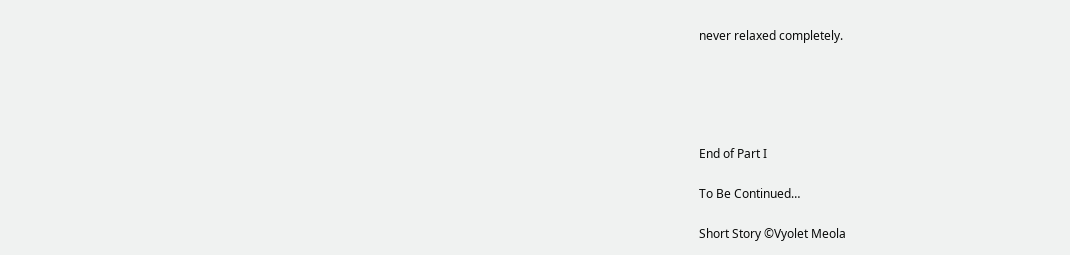never relaxed completely.





End of Part I

To Be Continued…

Short Story ©Vyolet Meola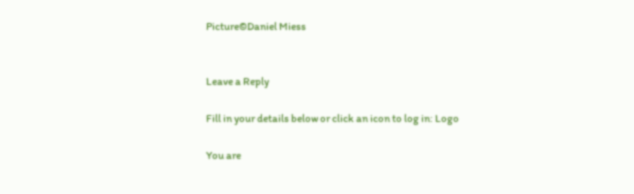Picture©Daniel Miess


Leave a Reply

Fill in your details below or click an icon to log in: Logo

You are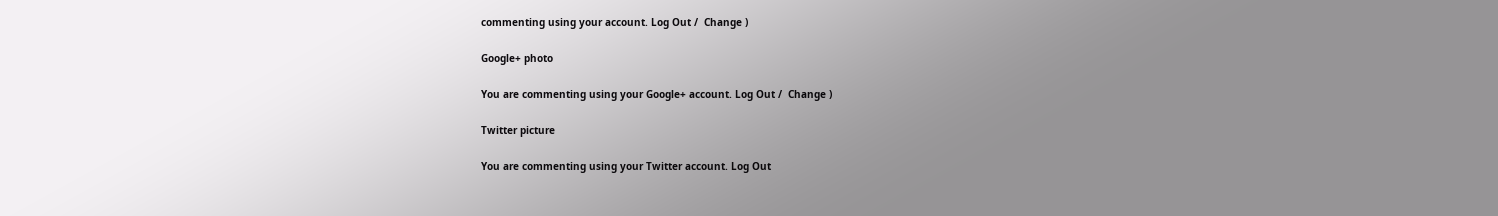commenting using your account. Log Out /  Change )

Google+ photo

You are commenting using your Google+ account. Log Out /  Change )

Twitter picture

You are commenting using your Twitter account. Log Out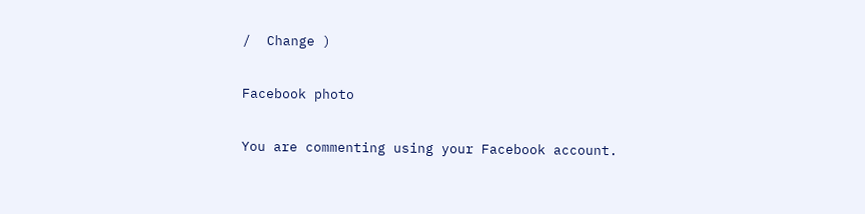/  Change )

Facebook photo

You are commenting using your Facebook account.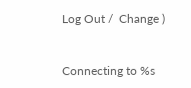Log Out /  Change )


Connecting to %s